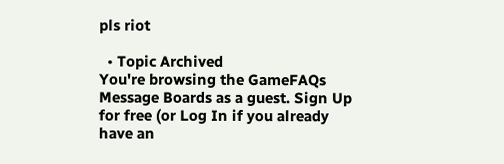pls riot

  • Topic Archived
You're browsing the GameFAQs Message Boards as a guest. Sign Up for free (or Log In if you already have an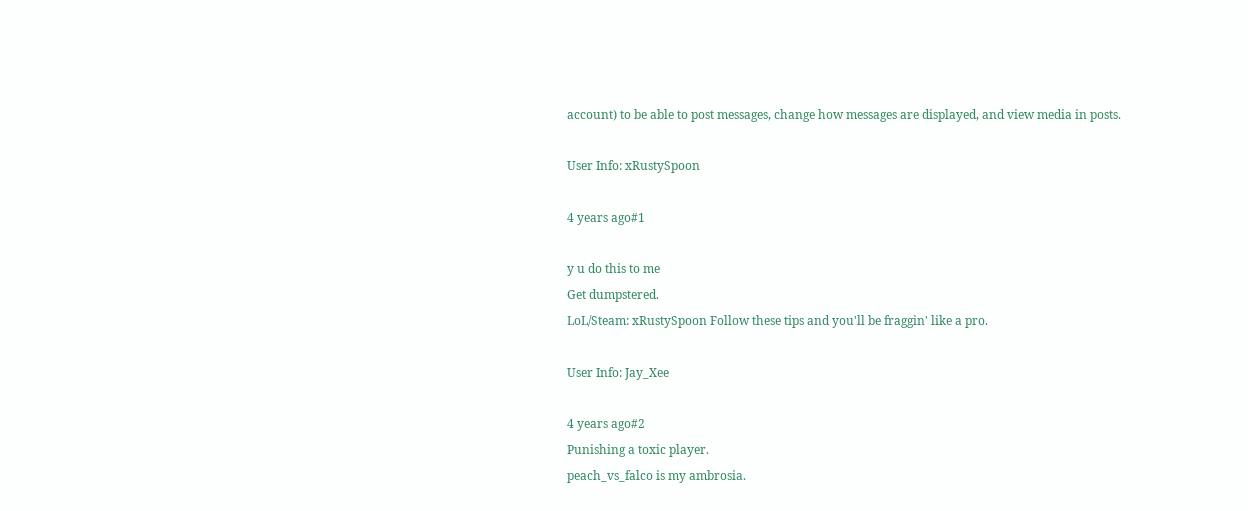account) to be able to post messages, change how messages are displayed, and view media in posts.

User Info: xRustySpoon

4 years ago#1

y u do this to me
Get dumpstered.
LoL/Steam: xRustySpoon Follow these tips and you'll be fraggin' like a pro.

User Info: Jay_Xee

4 years ago#2
Punishing a toxic player.
peach_vs_falco is my ambrosia.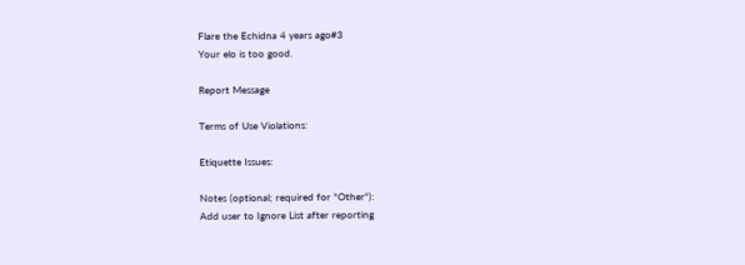Flare the Echidna 4 years ago#3
Your elo is too good.

Report Message

Terms of Use Violations:

Etiquette Issues:

Notes (optional; required for "Other"):
Add user to Ignore List after reporting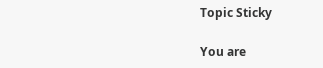Topic Sticky

You are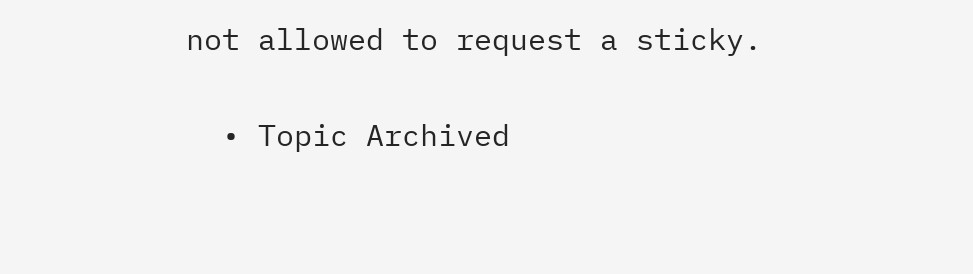not allowed to request a sticky.

  • Topic Archived